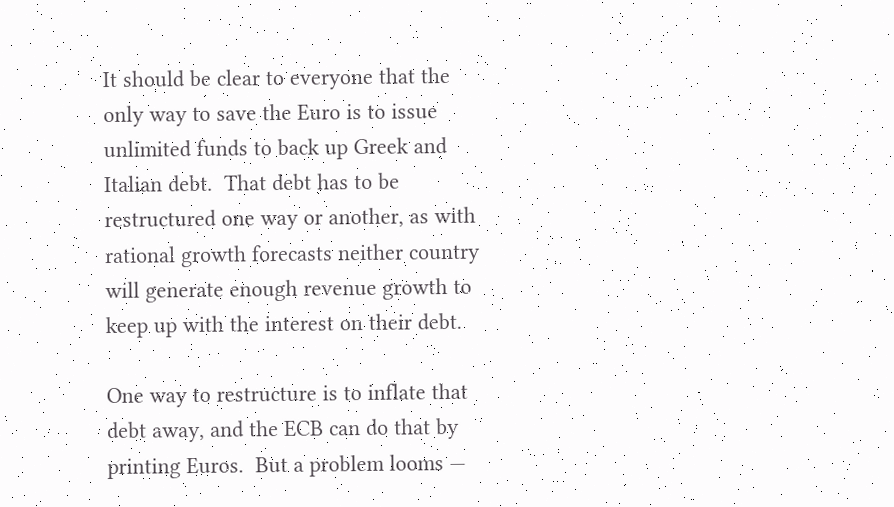It should be clear to everyone that the only way to save the Euro is to issue unlimited funds to back up Greek and Italian debt.  That debt has to be restructured one way or another, as with rational growth forecasts neither country will generate enough revenue growth to keep up with the interest on their debt.

One way to restructure is to inflate that debt away, and the ECB can do that by printing Euros.  But a problem looms —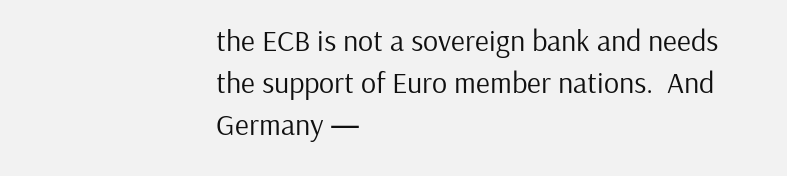the ECB is not a sovereign bank and needs the support of Euro member nations.  And Germany —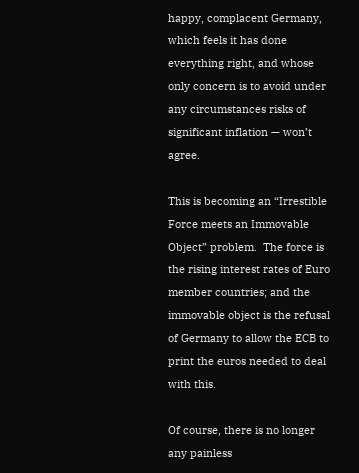happy, complacent Germany, which feels it has done everything right, and whose only concern is to avoid under any circumstances risks of significant inflation — won’t agree.

This is becoming an “Irrestible Force meets an Immovable Object” problem.  The force is the rising interest rates of Euro member countries; and the immovable object is the refusal of Germany to allow the ECB to print the euros needed to deal with this.

Of course, there is no longer any painless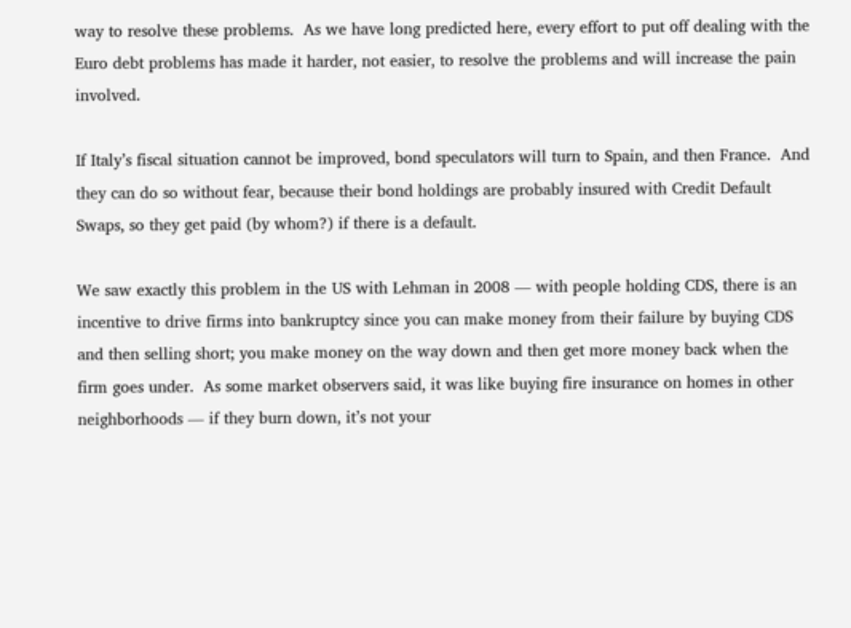way to resolve these problems.  As we have long predicted here, every effort to put off dealing with the Euro debt problems has made it harder, not easier, to resolve the problems and will increase the pain involved.

If Italy’s fiscal situation cannot be improved, bond speculators will turn to Spain, and then France.  And they can do so without fear, because their bond holdings are probably insured with Credit Default Swaps, so they get paid (by whom?) if there is a default.

We saw exactly this problem in the US with Lehman in 2008 — with people holding CDS, there is an incentive to drive firms into bankruptcy since you can make money from their failure by buying CDS and then selling short; you make money on the way down and then get more money back when the firm goes under.  As some market observers said, it was like buying fire insurance on homes in other neighborhoods — if they burn down, it’s not your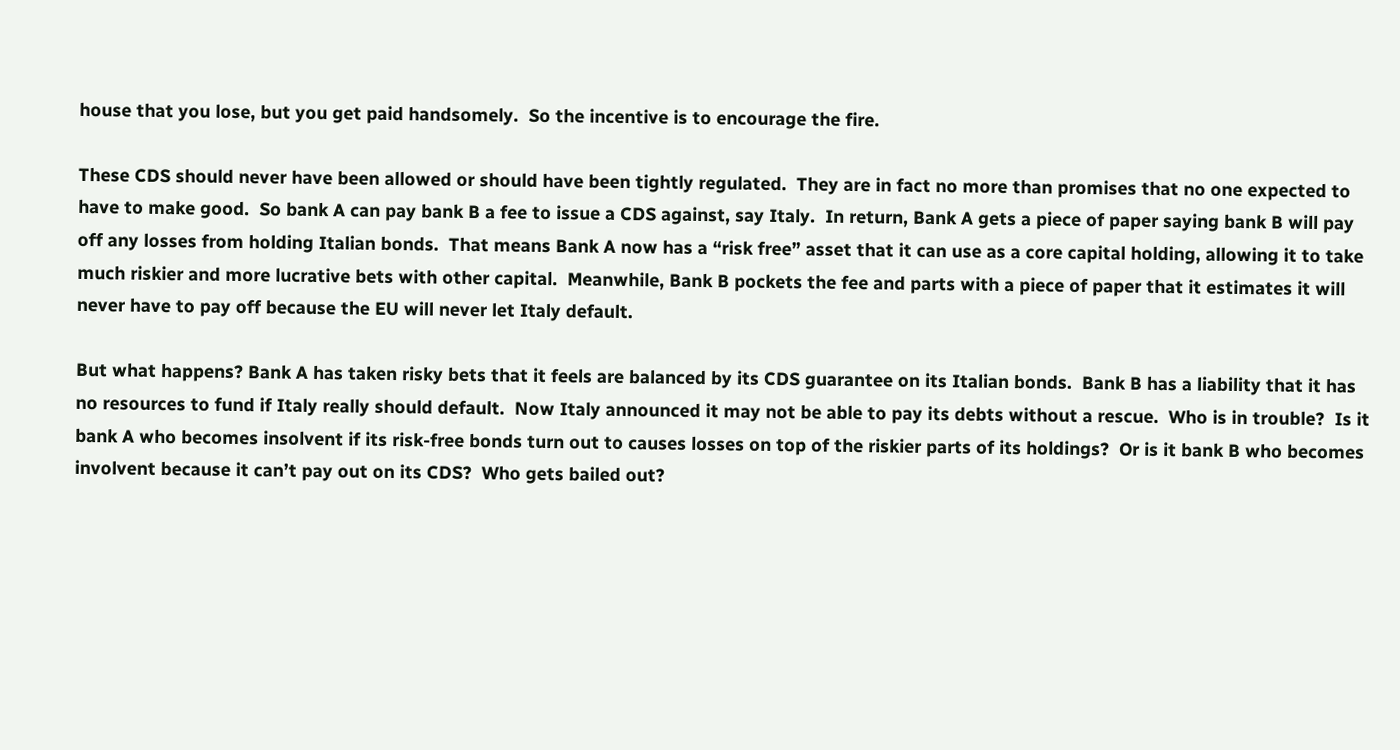house that you lose, but you get paid handsomely.  So the incentive is to encourage the fire.

These CDS should never have been allowed or should have been tightly regulated.  They are in fact no more than promises that no one expected to have to make good.  So bank A can pay bank B a fee to issue a CDS against, say Italy.  In return, Bank A gets a piece of paper saying bank B will pay off any losses from holding Italian bonds.  That means Bank A now has a “risk free” asset that it can use as a core capital holding, allowing it to take much riskier and more lucrative bets with other capital.  Meanwhile, Bank B pockets the fee and parts with a piece of paper that it estimates it will never have to pay off because the EU will never let Italy default.

But what happens? Bank A has taken risky bets that it feels are balanced by its CDS guarantee on its Italian bonds.  Bank B has a liability that it has no resources to fund if Italy really should default.  Now Italy announced it may not be able to pay its debts without a rescue.  Who is in trouble?  Is it bank A who becomes insolvent if its risk-free bonds turn out to causes losses on top of the riskier parts of its holdings?  Or is it bank B who becomes involvent because it can’t pay out on its CDS?  Who gets bailed out?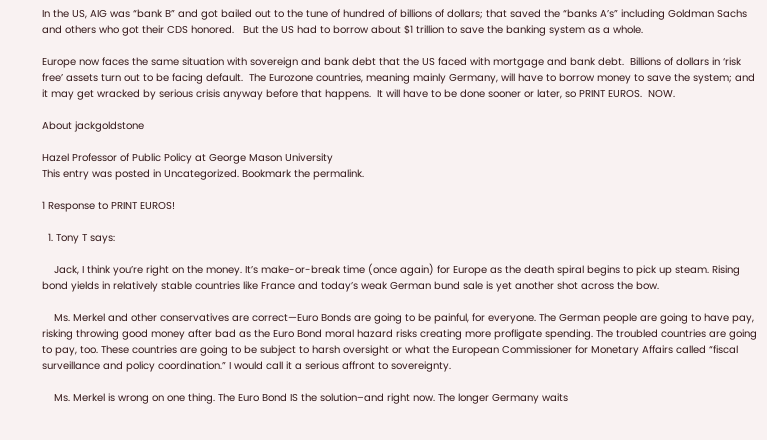In the US, AIG was “bank B” and got bailed out to the tune of hundred of billions of dollars; that saved the “banks A’s” including Goldman Sachs and others who got their CDS honored.   But the US had to borrow about $1 trillion to save the banking system as a whole.

Europe now faces the same situation with sovereign and bank debt that the US faced with mortgage and bank debt.  Billions of dollars in ‘risk free’ assets turn out to be facing default.  The Eurozone countries, meaning mainly Germany, will have to borrow money to save the system; and it may get wracked by serious crisis anyway before that happens.  It will have to be done sooner or later, so PRINT EUROS.  NOW.

About jackgoldstone

Hazel Professor of Public Policy at George Mason University
This entry was posted in Uncategorized. Bookmark the permalink.

1 Response to PRINT EUROS!

  1. Tony T says:

    Jack, I think you’re right on the money. It’s make-or-break time (once again) for Europe as the death spiral begins to pick up steam. Rising bond yields in relatively stable countries like France and today’s weak German bund sale is yet another shot across the bow.

    Ms. Merkel and other conservatives are correct—Euro Bonds are going to be painful, for everyone. The German people are going to have pay, risking throwing good money after bad as the Euro Bond moral hazard risks creating more profligate spending. The troubled countries are going to pay, too. These countries are going to be subject to harsh oversight or what the European Commissioner for Monetary Affairs called “fiscal surveillance and policy coordination.” I would call it a serious affront to sovereignty.

    Ms. Merkel is wrong on one thing. The Euro Bond IS the solution–and right now. The longer Germany waits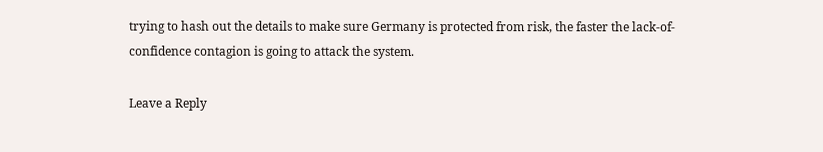trying to hash out the details to make sure Germany is protected from risk, the faster the lack-of-confidence contagion is going to attack the system.

Leave a Reply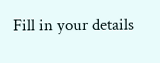Fill in your details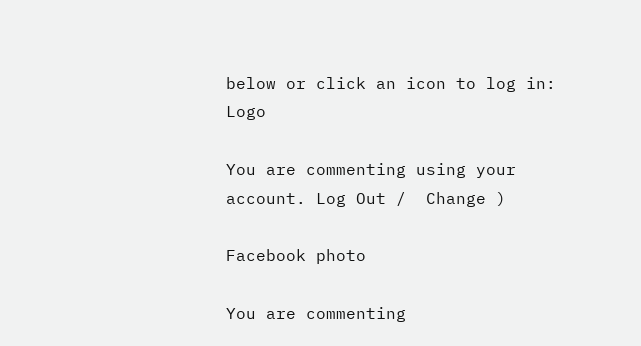below or click an icon to log in: Logo

You are commenting using your account. Log Out /  Change )

Facebook photo

You are commenting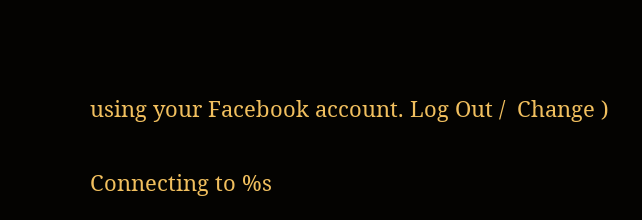using your Facebook account. Log Out /  Change )

Connecting to %s